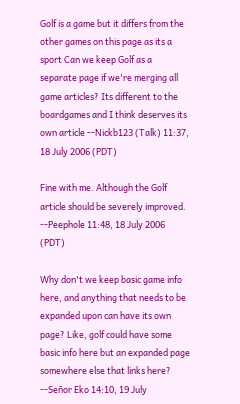Golf is a game but it differs from the other games on this page as its a sport Can we keep Golf as a separate page if we're merging all game articles? Its different to the boardgames and I think deserves its own article --Nickb123 (Talk) 11:37, 18 July 2006 (PDT)

Fine with me. Although the Golf article should be severely improved. --Peephole 11:48, 18 July 2006 (PDT)

Why don't we keep basic game info here, and anything that needs to be expanded upon can have its own page? Like, golf could have some basic info here but an expanded page somewhere else that links here? --Señor Eko 14:10, 19 July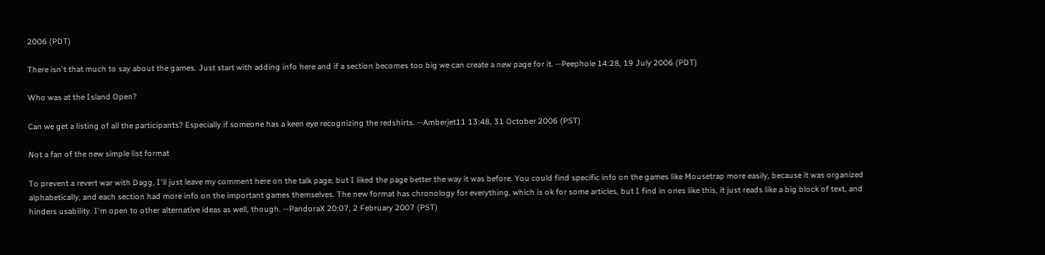2006 (PDT)

There isn't that much to say about the games. Just start with adding info here and if a section becomes too big we can create a new page for it. --Peephole 14:28, 19 July 2006 (PDT)

Who was at the Island Open?

Can we get a listing of all the participants? Especially if someone has a keen eye recognizing the redshirts. --Amberjet11 13:48, 31 October 2006 (PST)

Not a fan of the new simple list format

To prevent a revert war with Dagg, I'll just leave my comment here on the talk page, but I liked the page better the way it was before. You could find specific info on the games like Mousetrap more easily, because it was organized alphabetically, and each section had more info on the important games themselves. The new format has chronology for everything, which is ok for some articles, but I find in ones like this, it just reads like a big block of text, and hinders usability. I'm open to other alternative ideas as well, though. --PandoraX 20:07, 2 February 2007 (PST)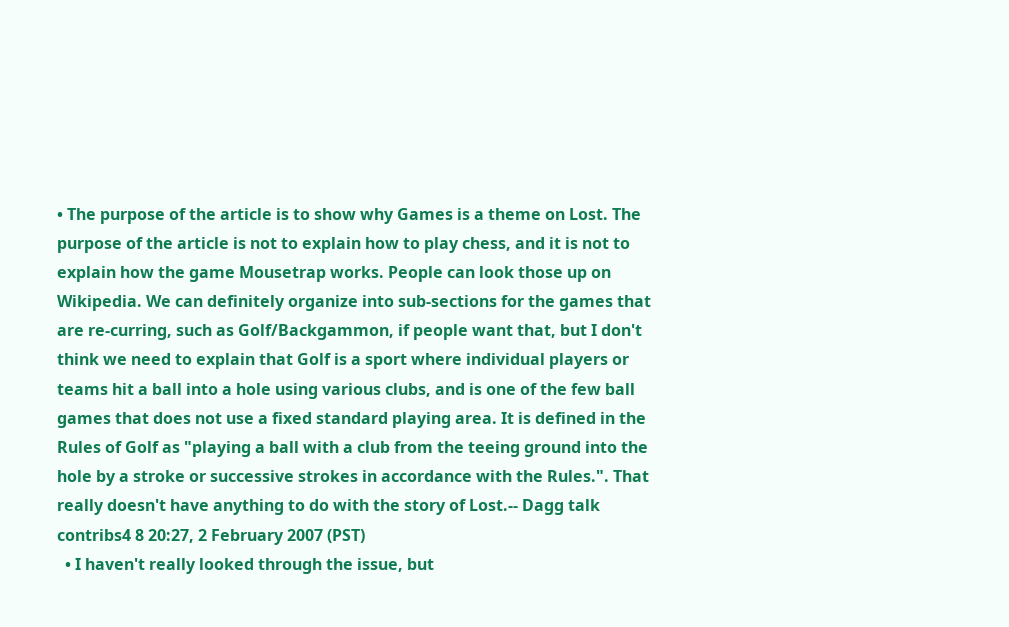• The purpose of the article is to show why Games is a theme on Lost. The purpose of the article is not to explain how to play chess, and it is not to explain how the game Mousetrap works. People can look those up on Wikipedia. We can definitely organize into sub-sections for the games that are re-curring, such as Golf/Backgammon, if people want that, but I don't think we need to explain that Golf is a sport where individual players or teams hit a ball into a hole using various clubs, and is one of the few ball games that does not use a fixed standard playing area. It is defined in the Rules of Golf as "playing a ball with a club from the teeing ground into the hole by a stroke or successive strokes in accordance with the Rules.". That really doesn't have anything to do with the story of Lost.-- Dagg talk contribs4 8 20:27, 2 February 2007 (PST)
  • I haven't really looked through the issue, but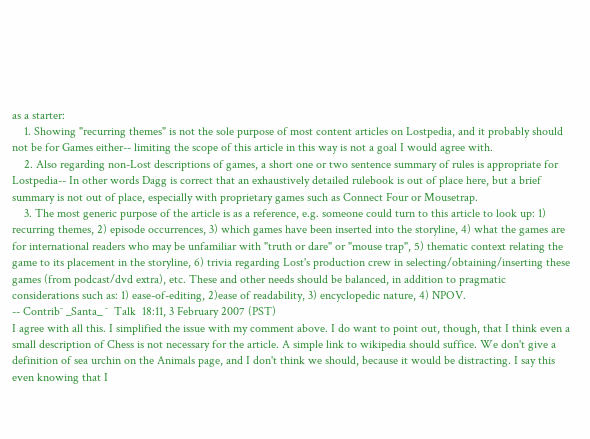as a starter:
    1. Showing "recurring themes" is not the sole purpose of most content articles on Lostpedia, and it probably should not be for Games either-- limiting the scope of this article in this way is not a goal I would agree with.
    2. Also regarding non-Lost descriptions of games, a short one or two sentence summary of rules is appropriate for Lostpedia-- In other words Dagg is correct that an exhaustively detailed rulebook is out of place here, but a brief summary is not out of place, especially with proprietary games such as Connect Four or Mousetrap.
    3. The most generic purpose of the article is as a reference, e.g. someone could turn to this article to look up: 1) recurring themes, 2) episode occurrences, 3) which games have been inserted into the storyline, 4) what the games are for international readers who may be unfamiliar with "truth or dare" or "mouse trap", 5) thematic context relating the game to its placement in the storyline, 6) trivia regarding Lost's production crew in selecting/obtaining/inserting these games (from podcast/dvd extra), etc. These and other needs should be balanced, in addition to pragmatic considerations such as: 1) ease-of-editing, 2)ease of readability, 3) encyclopedic nature, 4) NPOV.
-- Contrib¯ _Santa_ ¯  Talk  18:11, 3 February 2007 (PST)
I agree with all this. I simplified the issue with my comment above. I do want to point out, though, that I think even a small description of Chess is not necessary for the article. A simple link to wikipedia should suffice. We don't give a definition of sea urchin on the Animals page, and I don't think we should, because it would be distracting. I say this even knowing that I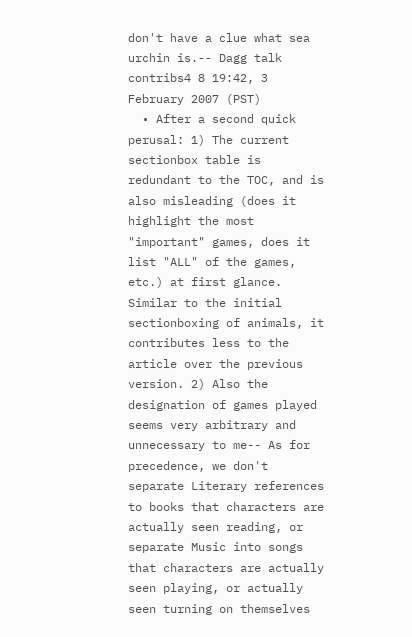don't have a clue what sea urchin is.-- Dagg talk contribs4 8 19:42, 3 February 2007 (PST)
  • After a second quick perusal: 1) The current sectionbox table is redundant to the TOC, and is also misleading (does it highlight the most "important" games, does it list "ALL" of the games, etc.) at first glance. Similar to the initial sectionboxing of animals, it contributes less to the article over the previous version. 2) Also the designation of games played seems very arbitrary and unnecessary to me-- As for precedence, we don't separate Literary references to books that characters are actually seen reading, or separate Music into songs that characters are actually seen playing, or actually seen turning on themselves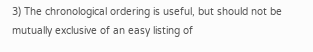3) The chronological ordering is useful, but should not be mutually exclusive of an easy listing of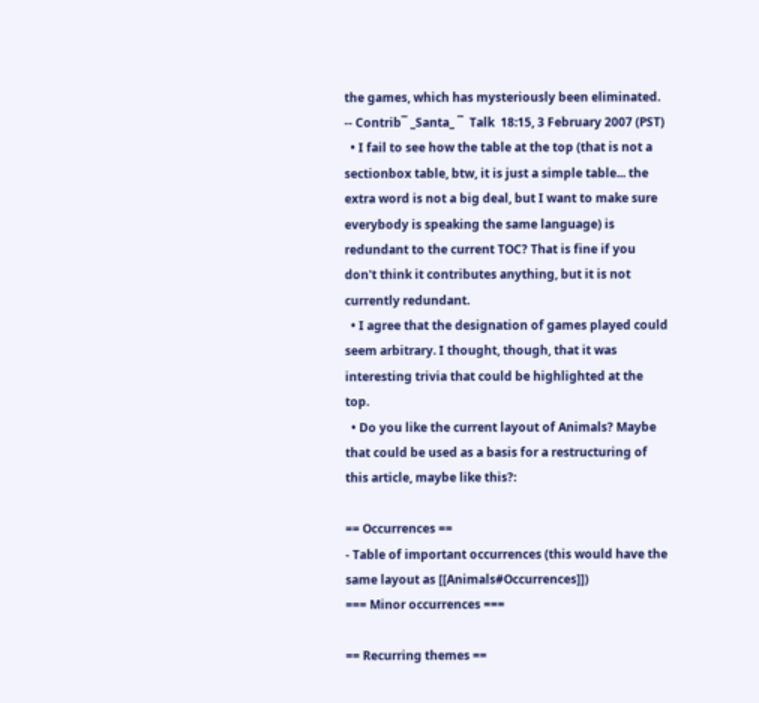the games, which has mysteriously been eliminated. -- Contrib¯ _Santa_ ¯  Talk  18:15, 3 February 2007 (PST)
  • I fail to see how the table at the top (that is not a sectionbox table, btw, it is just a simple table... the extra word is not a big deal, but I want to make sure everybody is speaking the same language) is redundant to the current TOC? That is fine if you don't think it contributes anything, but it is not currently redundant.
  • I agree that the designation of games played could seem arbitrary. I thought, though, that it was interesting trivia that could be highlighted at the top.
  • Do you like the current layout of Animals? Maybe that could be used as a basis for a restructuring of this article, maybe like this?:

== Occurrences ==
- Table of important occurrences (this would have the same layout as [[Animals#Occurrences]])
=== Minor occurrences ===

== Recurring themes ==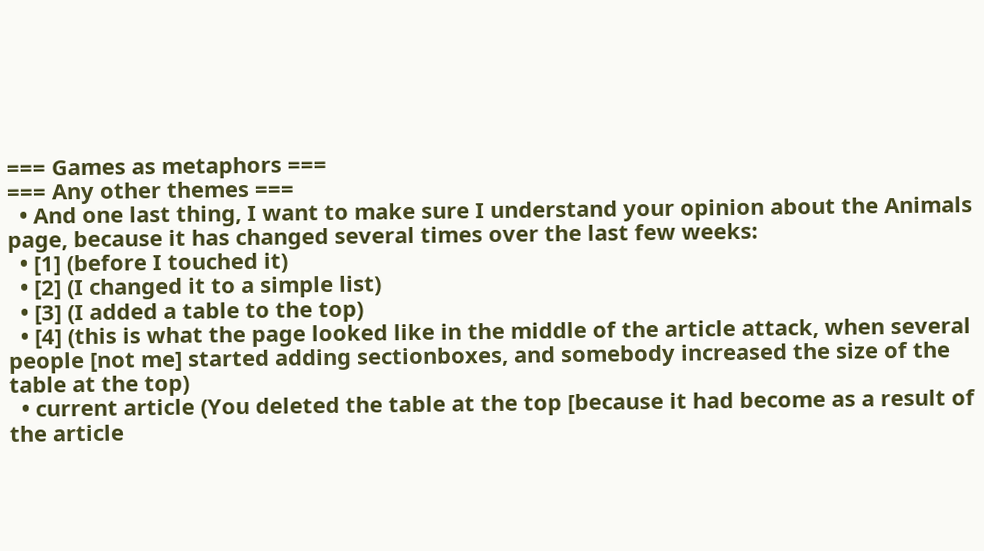=== Games as metaphors ===
=== Any other themes ===
  • And one last thing, I want to make sure I understand your opinion about the Animals page, because it has changed several times over the last few weeks:
  • [1] (before I touched it)
  • [2] (I changed it to a simple list)
  • [3] (I added a table to the top)
  • [4] (this is what the page looked like in the middle of the article attack, when several people [not me] started adding sectionboxes, and somebody increased the size of the table at the top)
  • current article (You deleted the table at the top [because it had become as a result of the article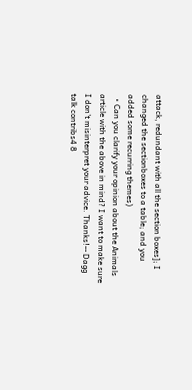attack, redundant with all the section boxes]; I changed the sectionboxes to a table; and you added some recurring themes)
  • Can you clarify your opinion about the Animals article with the above in mind? I want to make sure I don't misinterpret your advice. Thanks!-- Dagg talk contribs4 8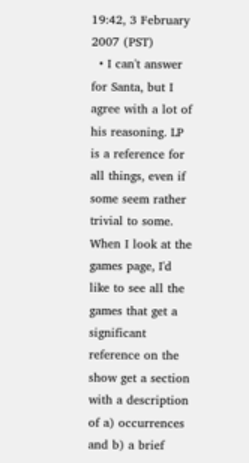19:42, 3 February 2007 (PST)
  • I can't answer for Santa, but I agree with a lot of his reasoning. LP is a reference for all things, even if some seem rather trivial to some. When I look at the games page, I'd like to see all the games that get a significant reference on the show get a section with a description of a) occurrences and b) a brief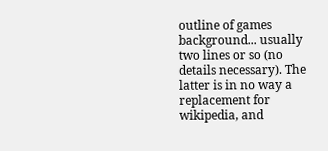outline of games background... usually two lines or so (no details necessary). The latter is in no way a replacement for wikipedia, and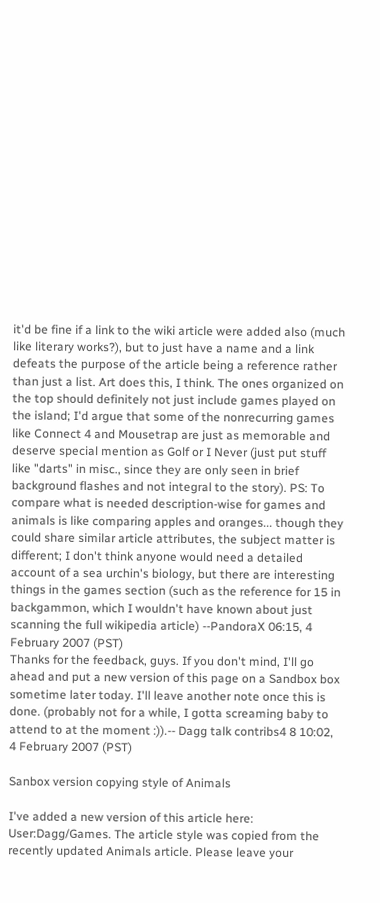it'd be fine if a link to the wiki article were added also (much like literary works?), but to just have a name and a link defeats the purpose of the article being a reference rather than just a list. Art does this, I think. The ones organized on the top should definitely not just include games played on the island; I'd argue that some of the nonrecurring games like Connect 4 and Mousetrap are just as memorable and deserve special mention as Golf or I Never (just put stuff like "darts" in misc., since they are only seen in brief background flashes and not integral to the story). PS: To compare what is needed description-wise for games and animals is like comparing apples and oranges... though they could share similar article attributes, the subject matter is different; I don't think anyone would need a detailed account of a sea urchin's biology, but there are interesting things in the games section (such as the reference for 15 in backgammon, which I wouldn't have known about just scanning the full wikipedia article) --PandoraX 06:15, 4 February 2007 (PST)
Thanks for the feedback, guys. If you don't mind, I'll go ahead and put a new version of this page on a Sandbox box sometime later today. I'll leave another note once this is done. (probably not for a while, I gotta screaming baby to attend to at the moment :)).-- Dagg talk contribs4 8 10:02, 4 February 2007 (PST)

Sanbox version copying style of Animals

I've added a new version of this article here: User:Dagg/Games. The article style was copied from the recently updated Animals article. Please leave your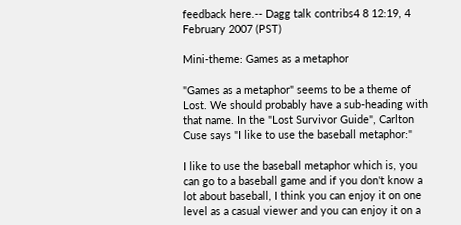feedback here.-- Dagg talk contribs4 8 12:19, 4 February 2007 (PST)

Mini-theme: Games as a metaphor

"Games as a metaphor" seems to be a theme of Lost. We should probably have a sub-heading with that name. In the "Lost Survivor Guide", Carlton Cuse says "I like to use the baseball metaphor:"

I like to use the baseball metaphor which is, you can go to a baseball game and if you don't know a lot about baseball, I think you can enjoy it on one level as a casual viewer and you can enjoy it on a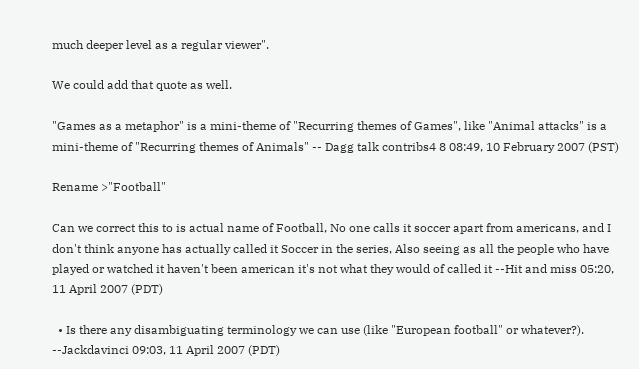much deeper level as a regular viewer".

We could add that quote as well.

"Games as a metaphor" is a mini-theme of "Recurring themes of Games", like "Animal attacks" is a mini-theme of "Recurring themes of Animals" -- Dagg talk contribs4 8 08:49, 10 February 2007 (PST)

Rename >"Football"

Can we correct this to is actual name of Football, No one calls it soccer apart from americans, and I don't think anyone has actually called it Soccer in the series, Also seeing as all the people who have played or watched it haven't been american it's not what they would of called it --Hit and miss 05:20, 11 April 2007 (PDT)

  • Is there any disambiguating terminology we can use (like "European football" or whatever?). --Jackdavinci 09:03, 11 April 2007 (PDT)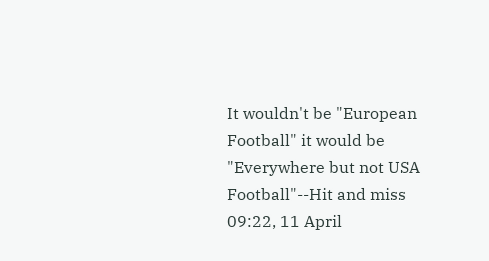It wouldn't be "European Football" it would be "Everywhere but not USA Football"--Hit and miss 09:22, 11 April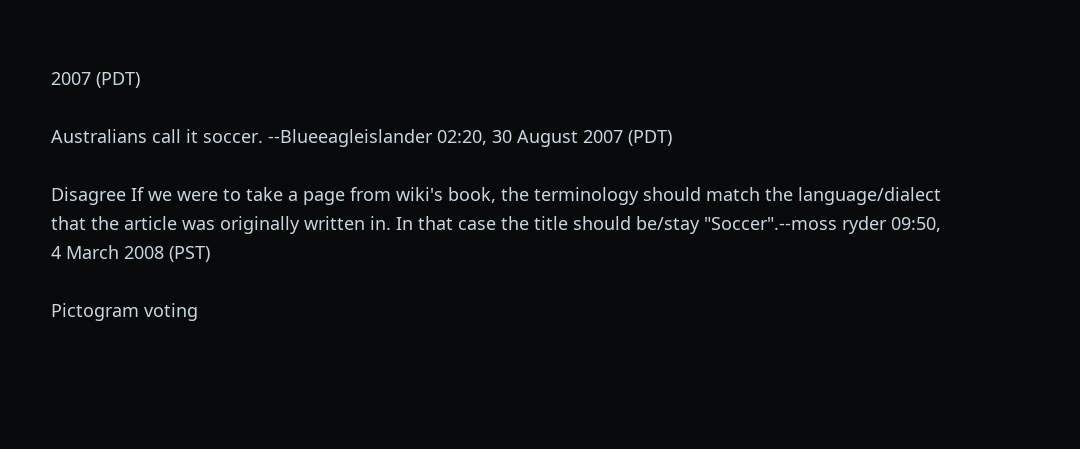2007 (PDT)

Australians call it soccer. --Blueeagleislander 02:20, 30 August 2007 (PDT)

Disagree If we were to take a page from wiki's book, the terminology should match the language/dialect that the article was originally written in. In that case the title should be/stay "Soccer".--moss ryder 09:50, 4 March 2008 (PST)

Pictogram voting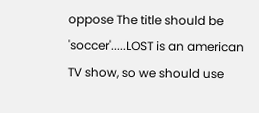oppose The title should be 'soccer'.....LOST is an american TV show, so we should use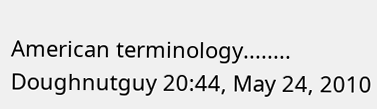American terminology........ Doughnutguy 20:44, May 24, 2010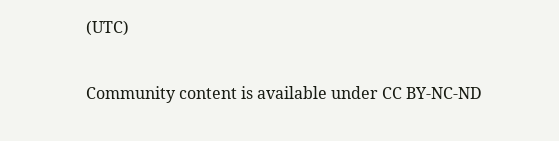(UTC)

Community content is available under CC BY-NC-ND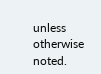unless otherwise noted.